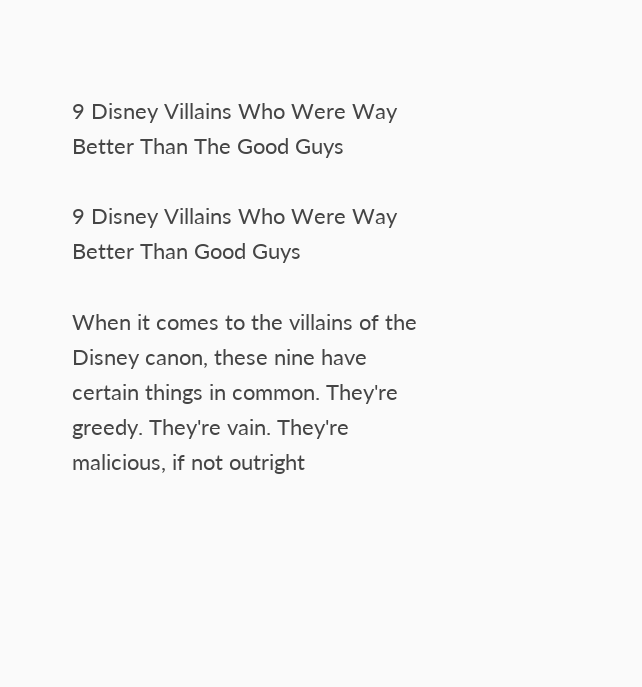9 Disney Villains Who Were Way Better Than The Good Guys

9 Disney Villains Who Were Way Better Than Good Guys

When it comes to the villains of the Disney canon, these nine have certain things in common. They're greedy. They're vain. They're malicious, if not outright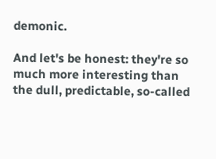demonic.

And let's be honest: they're so much more interesting than the dull, predictable, so-called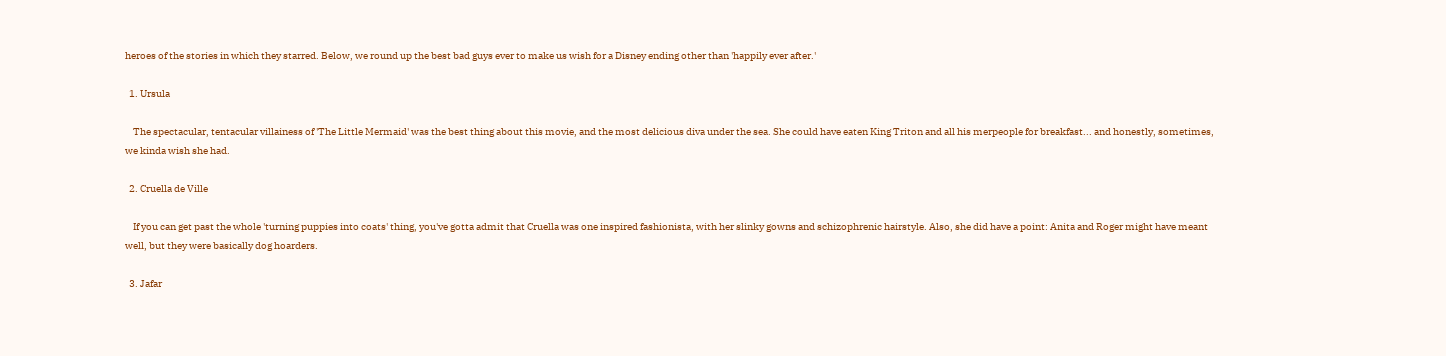heroes of the stories in which they starred. Below, we round up the best bad guys ever to make us wish for a Disney ending other than 'happily ever after.'

  1. Ursula

    The spectacular, tentacular villainess of 'The Little Mermaid' was the best thing about this movie, and the most delicious diva under the sea. She could have eaten King Triton and all his merpeople for breakfast... and honestly, sometimes, we kinda wish she had.

  2. Cruella de Ville

    If you can get past the whole 'turning puppies into coats' thing, you've gotta admit that Cruella was one inspired fashionista, with her slinky gowns and schizophrenic hairstyle. Also, she did have a point: Anita and Roger might have meant well, but they were basically dog hoarders.

  3. Jafar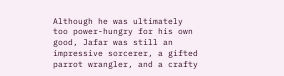Although he was ultimately too power-hungry for his own good, Jafar was still an impressive sorcerer, a gifted parrot wrangler, and a crafty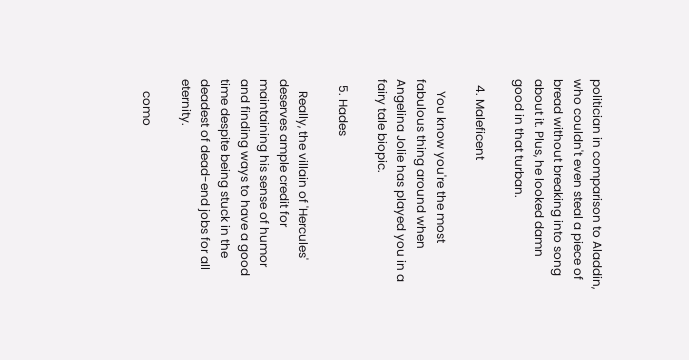politician in comparison to Aladdin, who couldn't even steal a piece of bread without breaking into song about it. Plus, he looked damn good in that turban.

  4. Maleficent

    You know you're the most fabulous thing around when Angelina Jolie has played you in a fairy tale biopic.

  5. Hades

    Really, the villain of 'Hercules' deserves ample credit for maintaining his sense of humor and finding ways to have a good time despite being stuck in the deadest of dead-end jobs for all eternity.

    como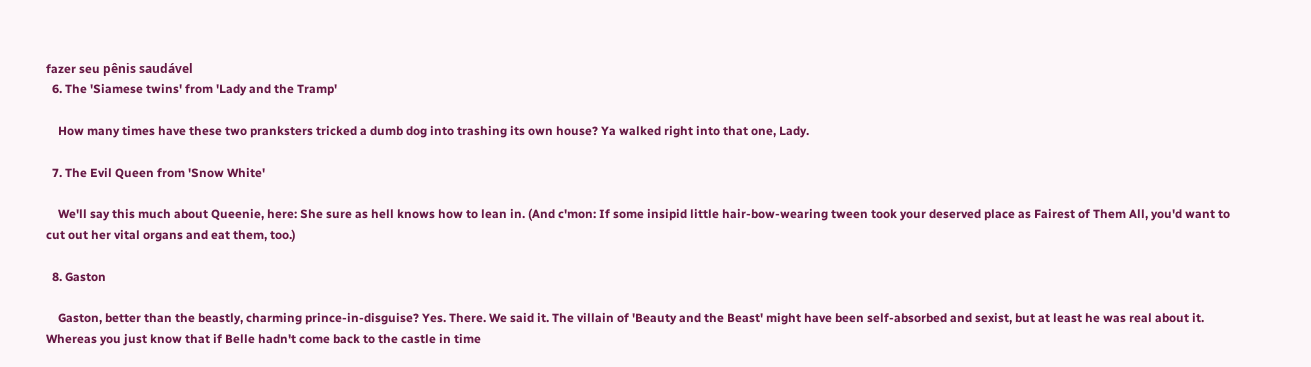fazer seu pênis saudável
  6. The 'Siamese twins' from 'Lady and the Tramp'

    How many times have these two pranksters tricked a dumb dog into trashing its own house? Ya walked right into that one, Lady.

  7. The Evil Queen from 'Snow White'

    We'll say this much about Queenie, here: She sure as hell knows how to lean in. (And c'mon: If some insipid little hair-bow-wearing tween took your deserved place as Fairest of Them All, you'd want to cut out her vital organs and eat them, too.)

  8. Gaston

    Gaston, better than the beastly, charming prince-in-disguise? Yes. There. We said it. The villain of 'Beauty and the Beast' might have been self-absorbed and sexist, but at least he was real about it. Whereas you just know that if Belle hadn't come back to the castle in time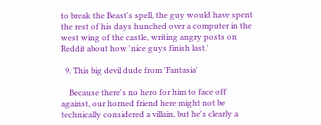to break the Beast's spell, the guy would have spent the rest of his days hunched over a computer in the west wing of the castle, writing angry posts on Reddit about how 'nice guys finish last.'

  9. This big devil dude from 'Fantasia'

    Because there's no hero for him to face off against, our horned friend here might not be technically considered a villain, but he's clearly a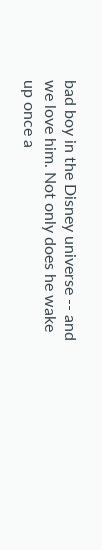bad boy in the Disney universe -- and we love him. Not only does he wake up once a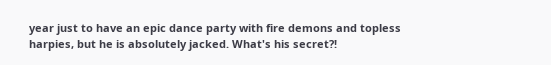year just to have an epic dance party with fire demons and topless harpies, but he is absolutely jacked. What's his secret?!